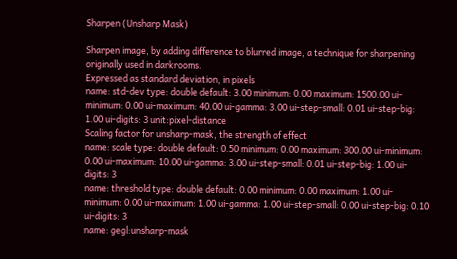Sharpen (Unsharp Mask)

Sharpen image, by adding difference to blurred image, a technique for sharpening originally used in darkrooms.
Expressed as standard deviation, in pixels
name: std-dev type: double default: 3.00 minimum: 0.00 maximum: 1500.00 ui-minimum: 0.00 ui-maximum: 40.00 ui-gamma: 3.00 ui-step-small: 0.01 ui-step-big: 1.00 ui-digits: 3 unit:pixel-distance
Scaling factor for unsharp-mask, the strength of effect
name: scale type: double default: 0.50 minimum: 0.00 maximum: 300.00 ui-minimum: 0.00 ui-maximum: 10.00 ui-gamma: 3.00 ui-step-small: 0.01 ui-step-big: 1.00 ui-digits: 3
name: threshold type: double default: 0.00 minimum: 0.00 maximum: 1.00 ui-minimum: 0.00 ui-maximum: 1.00 ui-gamma: 1.00 ui-step-small: 0.00 ui-step-big: 0.10 ui-digits: 3
name: gegl:unsharp-mask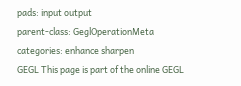pads: input output
parent-class: GeglOperationMeta
categories: enhance sharpen
GEGL This page is part of the online GEGL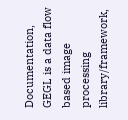Documentation, GEGL is a data flow based image processing library/framework,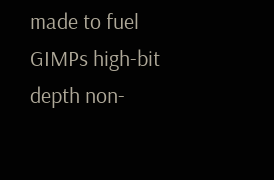made to fuel GIMPs high-bit depth non-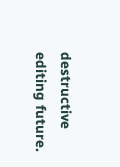destructive editing future.